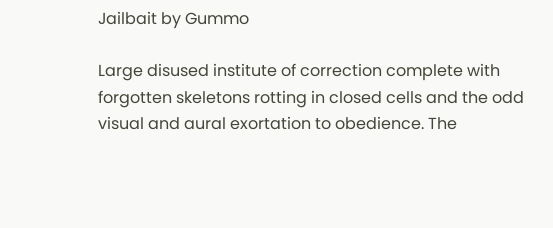Jailbait by Gummo

Large disused institute of correction complete with forgotten skeletons rotting in closed cells and the odd visual and aural exortation to obedience. The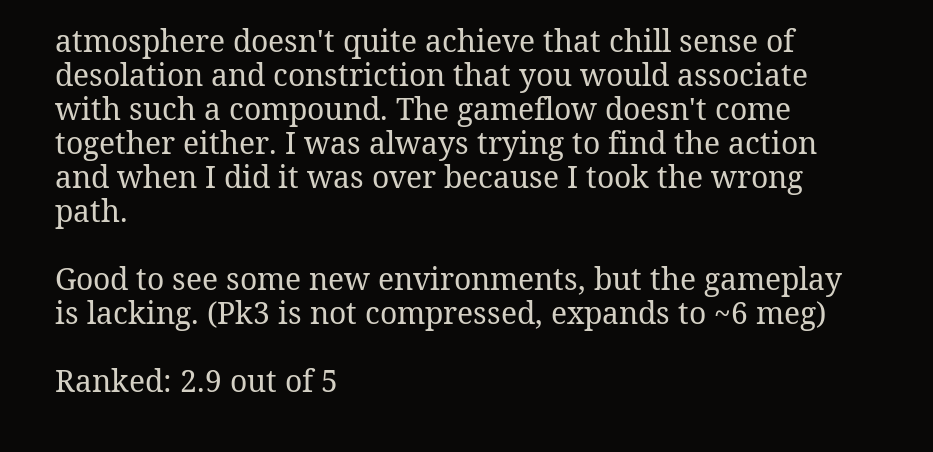atmosphere doesn't quite achieve that chill sense of desolation and constriction that you would associate with such a compound. The gameflow doesn't come together either. I was always trying to find the action and when I did it was over because I took the wrong path.

Good to see some new environments, but the gameplay is lacking. (Pk3 is not compressed, expands to ~6 meg)

Ranked: 2.9 out of 5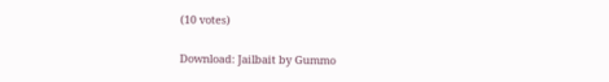(10 votes)

Download: Jailbait by Gummo